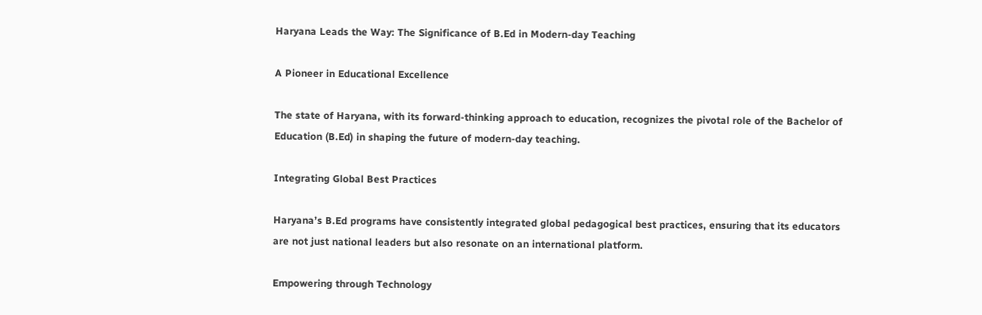Haryana Leads the Way: The Significance of B.Ed in Modern-day Teaching

A Pioneer in Educational Excellence

The state of Haryana, with its forward-thinking approach to education, recognizes the pivotal role of the Bachelor of Education (B.Ed) in shaping the future of modern-day teaching.

Integrating Global Best Practices

Haryana’s B.Ed programs have consistently integrated global pedagogical best practices, ensuring that its educators are not just national leaders but also resonate on an international platform.

Empowering through Technology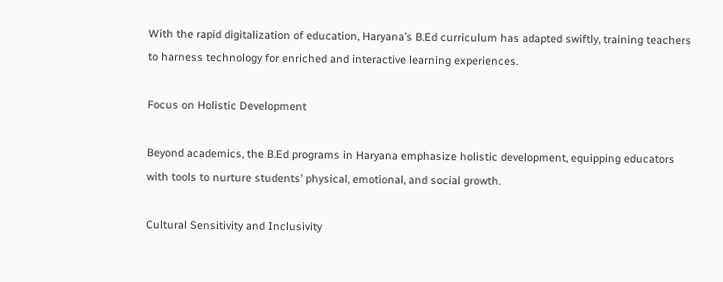With the rapid digitalization of education, Haryana’s B.Ed curriculum has adapted swiftly, training teachers to harness technology for enriched and interactive learning experiences.

Focus on Holistic Development

Beyond academics, the B.Ed programs in Haryana emphasize holistic development, equipping educators with tools to nurture students’ physical, emotional, and social growth.

Cultural Sensitivity and Inclusivity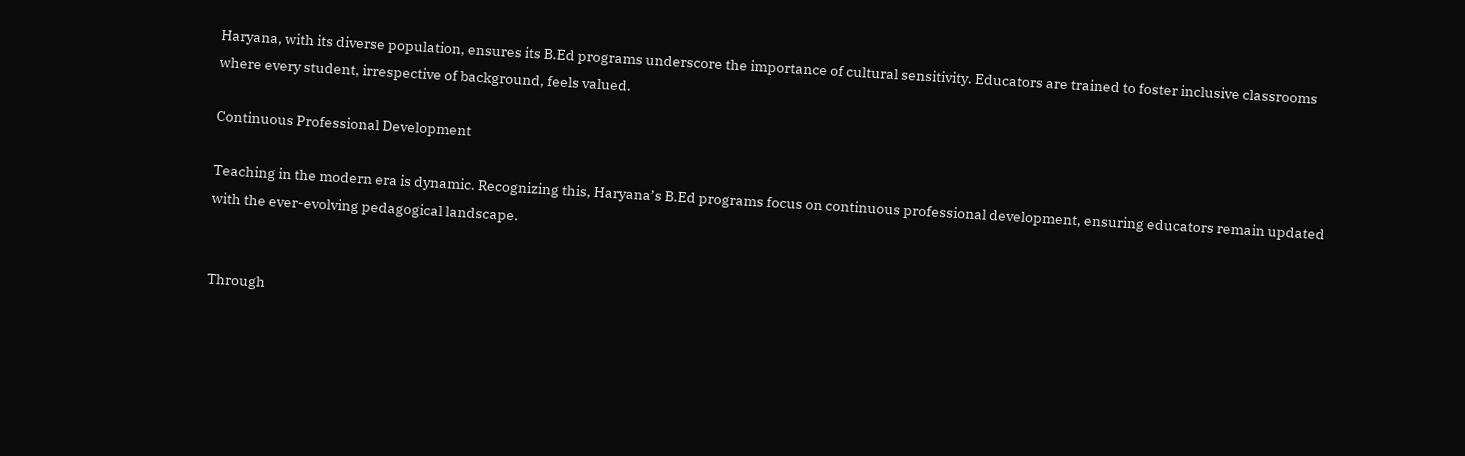Haryana, with its diverse population, ensures its B.Ed programs underscore the importance of cultural sensitivity. Educators are trained to foster inclusive classrooms where every student, irrespective of background, feels valued.

Continuous Professional Development

Teaching in the modern era is dynamic. Recognizing this, Haryana’s B.Ed programs focus on continuous professional development, ensuring educators remain updated with the ever-evolving pedagogical landscape.


Through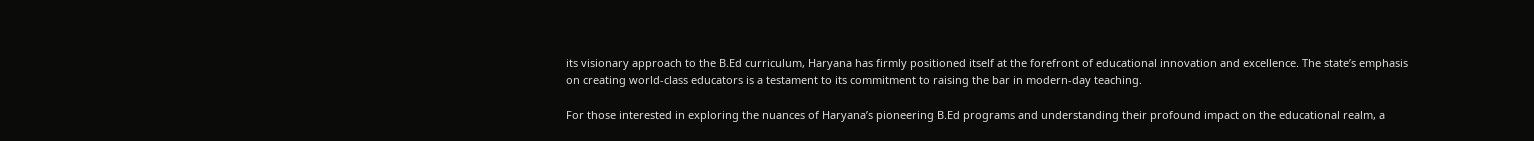its visionary approach to the B.Ed curriculum, Haryana has firmly positioned itself at the forefront of educational innovation and excellence. The state’s emphasis on creating world-class educators is a testament to its commitment to raising the bar in modern-day teaching.

For those interested in exploring the nuances of Haryana’s pioneering B.Ed programs and understanding their profound impact on the educational realm, a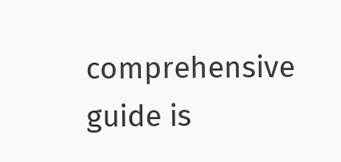comprehensive guide is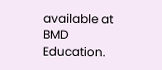available at BMD Education.